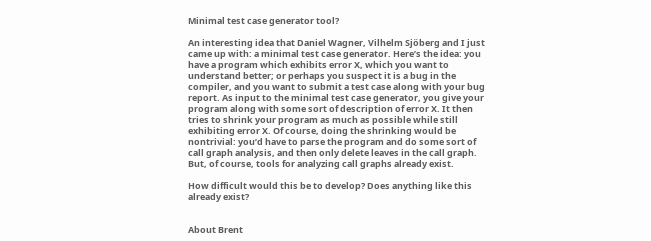Minimal test case generator tool?

An interesting idea that Daniel Wagner, Vilhelm Sjöberg and I just came up with: a minimal test case generator. Here’s the idea: you have a program which exhibits error X, which you want to understand better; or perhaps you suspect it is a bug in the compiler, and you want to submit a test case along with your bug report. As input to the minimal test case generator, you give your program along with some sort of description of error X. It then tries to shrink your program as much as possible while still exhibiting error X. Of course, doing the shrinking would be nontrivial: you’d have to parse the program and do some sort of call graph analysis, and then only delete leaves in the call graph. But, of course, tools for analyzing call graphs already exist.

How difficult would this be to develop? Does anything like this already exist?


About Brent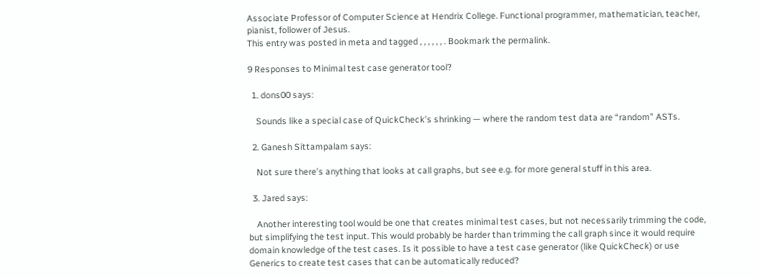Associate Professor of Computer Science at Hendrix College. Functional programmer, mathematician, teacher, pianist, follower of Jesus.
This entry was posted in meta and tagged , , , , , , . Bookmark the permalink.

9 Responses to Minimal test case generator tool?

  1. dons00 says:

    Sounds like a special case of QuickCheck’s shrinking — where the random test data are “random” ASTs.

  2. Ganesh Sittampalam says:

    Not sure there’s anything that looks at call graphs, but see e.g. for more general stuff in this area.

  3. Jared says:

    Another interesting tool would be one that creates minimal test cases, but not necessarily trimming the code, but simplifying the test input. This would probably be harder than trimming the call graph since it would require domain knowledge of the test cases. Is it possible to have a test case generator (like QuickCheck) or use Generics to create test cases that can be automatically reduced?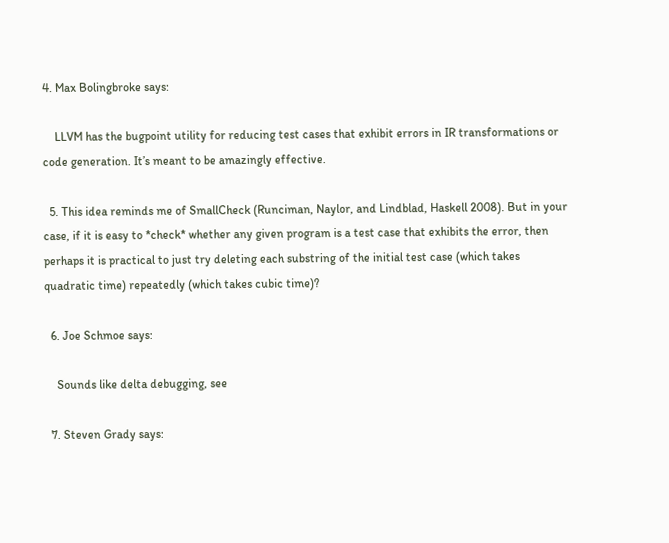4. Max Bolingbroke says:

    LLVM has the bugpoint utility for reducing test cases that exhibit errors in IR transformations or code generation. It’s meant to be amazingly effective.

  5. This idea reminds me of SmallCheck (Runciman, Naylor, and Lindblad, Haskell 2008). But in your case, if it is easy to *check* whether any given program is a test case that exhibits the error, then perhaps it is practical to just try deleting each substring of the initial test case (which takes quadratic time) repeatedly (which takes cubic time)?

  6. Joe Schmoe says:

    Sounds like delta debugging, see

  7. Steven Grady says: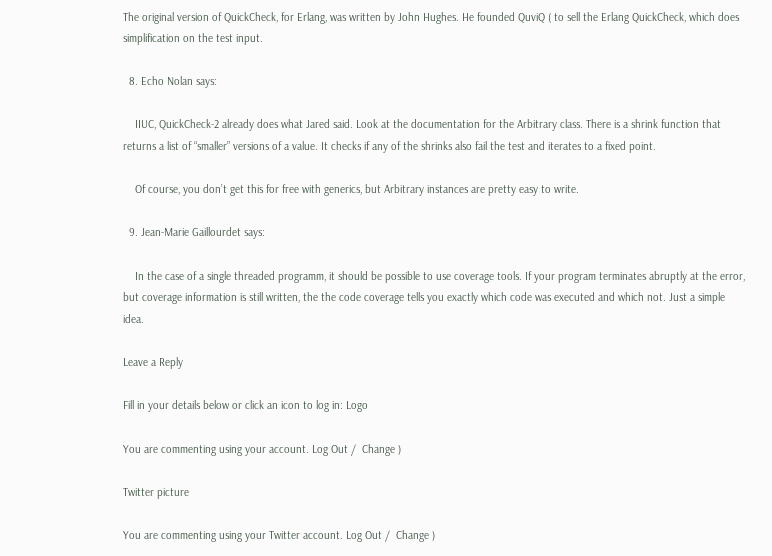The original version of QuickCheck, for Erlang, was written by John Hughes. He founded QuviQ ( to sell the Erlang QuickCheck, which does simplification on the test input.

  8. Echo Nolan says:

    IIUC, QuickCheck-2 already does what Jared said. Look at the documentation for the Arbitrary class. There is a shrink function that returns a list of “smaller” versions of a value. It checks if any of the shrinks also fail the test and iterates to a fixed point.

    Of course, you don’t get this for free with generics, but Arbitrary instances are pretty easy to write.

  9. Jean-Marie Gaillourdet says:

    In the case of a single threaded programm, it should be possible to use coverage tools. If your program terminates abruptly at the error, but coverage information is still written, the the code coverage tells you exactly which code was executed and which not. Just a simple idea.

Leave a Reply

Fill in your details below or click an icon to log in: Logo

You are commenting using your account. Log Out /  Change )

Twitter picture

You are commenting using your Twitter account. Log Out /  Change )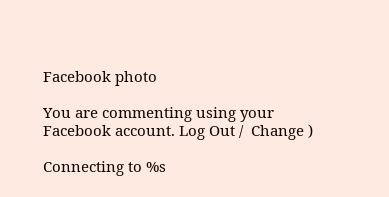Facebook photo

You are commenting using your Facebook account. Log Out /  Change )

Connecting to %s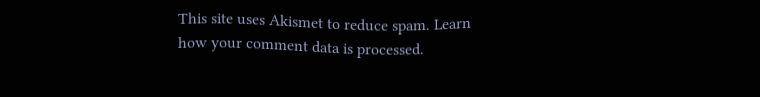This site uses Akismet to reduce spam. Learn how your comment data is processed.